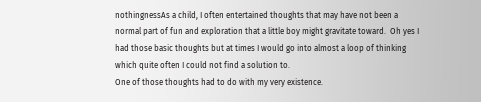nothingnessAs a child, I often entertained thoughts that may have not been a normal part of fun and exploration that a little boy might gravitate toward.  Oh yes I had those basic thoughts but at times I would go into almost a loop of thinking which quite often I could not find a solution to.
One of those thoughts had to do with my very existence.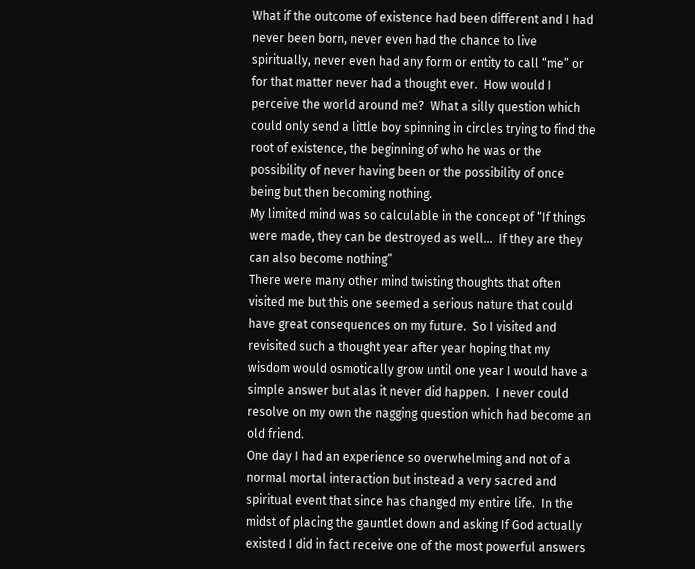What if the outcome of existence had been different and I had never been born, never even had the chance to live spiritually, never even had any form or entity to call “me” or for that matter never had a thought ever.  How would I perceive the world around me?  What a silly question which could only send a little boy spinning in circles trying to find the root of existence, the beginning of who he was or the possibility of never having been or the possibility of once being but then becoming nothing.
My limited mind was so calculable in the concept of “If things were made, they can be destroyed as well…  If they are they can also become nothing”
There were many other mind twisting thoughts that often visited me but this one seemed a serious nature that could have great consequences on my future.  So I visited and revisited such a thought year after year hoping that my wisdom would osmotically grow until one year I would have a simple answer but alas it never did happen.  I never could resolve on my own the nagging question which had become an old friend.
One day I had an experience so overwhelming and not of a normal mortal interaction but instead a very sacred and spiritual event that since has changed my entire life.  In the midst of placing the gauntlet down and asking If God actually existed I did in fact receive one of the most powerful answers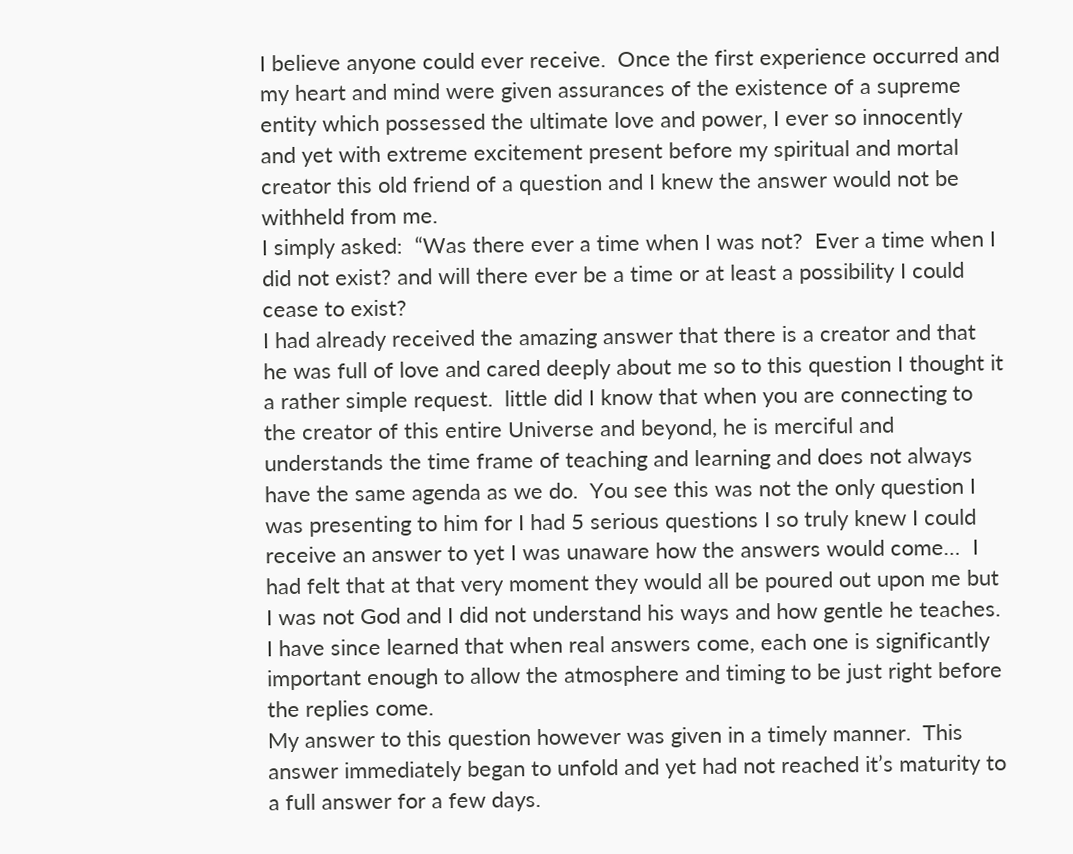I believe anyone could ever receive.  Once the first experience occurred and my heart and mind were given assurances of the existence of a supreme entity which possessed the ultimate love and power, I ever so innocently and yet with extreme excitement present before my spiritual and mortal creator this old friend of a question and I knew the answer would not be withheld from me.
I simply asked:  “Was there ever a time when I was not?  Ever a time when I did not exist? and will there ever be a time or at least a possibility I could cease to exist?
I had already received the amazing answer that there is a creator and that he was full of love and cared deeply about me so to this question I thought it a rather simple request.  little did I know that when you are connecting to the creator of this entire Universe and beyond, he is merciful and understands the time frame of teaching and learning and does not always have the same agenda as we do.  You see this was not the only question I was presenting to him for I had 5 serious questions I so truly knew I could receive an answer to yet I was unaware how the answers would come…  I had felt that at that very moment they would all be poured out upon me but I was not God and I did not understand his ways and how gentle he teaches.  I have since learned that when real answers come, each one is significantly important enough to allow the atmosphere and timing to be just right before the replies come.
My answer to this question however was given in a timely manner.  This answer immediately began to unfold and yet had not reached it’s maturity to a full answer for a few days.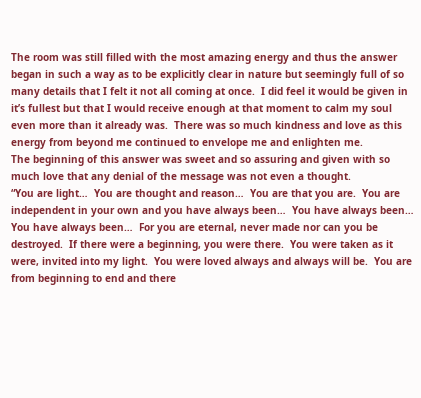The room was still filled with the most amazing energy and thus the answer began in such a way as to be explicitly clear in nature but seemingly full of so many details that I felt it not all coming at once.  I did feel it would be given in it’s fullest but that I would receive enough at that moment to calm my soul even more than it already was.  There was so much kindness and love as this energy from beyond me continued to envelope me and enlighten me.
The beginning of this answer was sweet and so assuring and given with so much love that any denial of the message was not even a thought.
“You are light…  You are thought and reason…  You are that you are.  You are independent in your own and you have always been…  You have always been…  You have always been…  For you are eternal, never made nor can you be destroyed.  If there were a beginning, you were there.  You were taken as it were, invited into my light.  You were loved always and always will be.  You are from beginning to end and there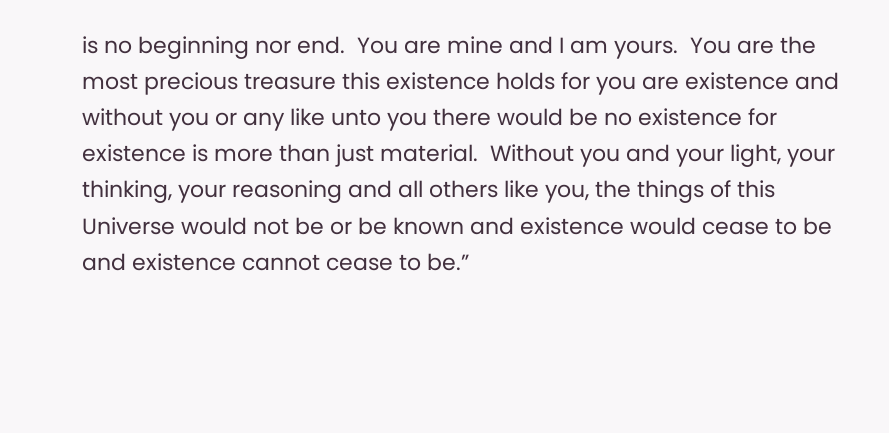is no beginning nor end.  You are mine and I am yours.  You are the most precious treasure this existence holds for you are existence and without you or any like unto you there would be no existence for existence is more than just material.  Without you and your light, your thinking, your reasoning and all others like you, the things of this Universe would not be or be known and existence would cease to be and existence cannot cease to be.”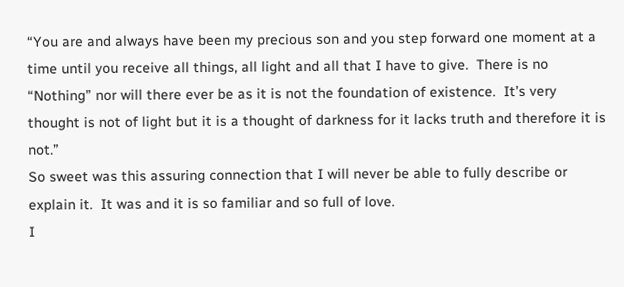“You are and always have been my precious son and you step forward one moment at a time until you receive all things, all light and all that I have to give.  There is no “Nothing” nor will there ever be as it is not the foundation of existence.  It’s very thought is not of light but it is a thought of darkness for it lacks truth and therefore it is not.”
So sweet was this assuring connection that I will never be able to fully describe or explain it.  It was and it is so familiar and so full of love.
I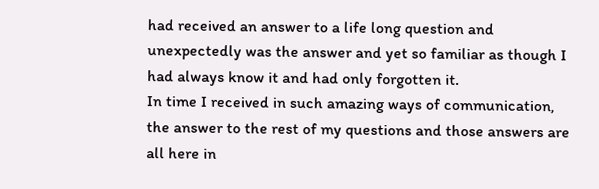had received an answer to a life long question and unexpectedly was the answer and yet so familiar as though I had always know it and had only forgotten it.
In time I received in such amazing ways of communication, the answer to the rest of my questions and those answers are all here in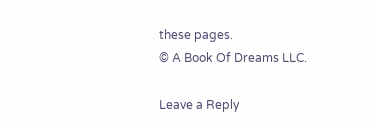these pages.
© A Book Of Dreams LLC.

Leave a Reply